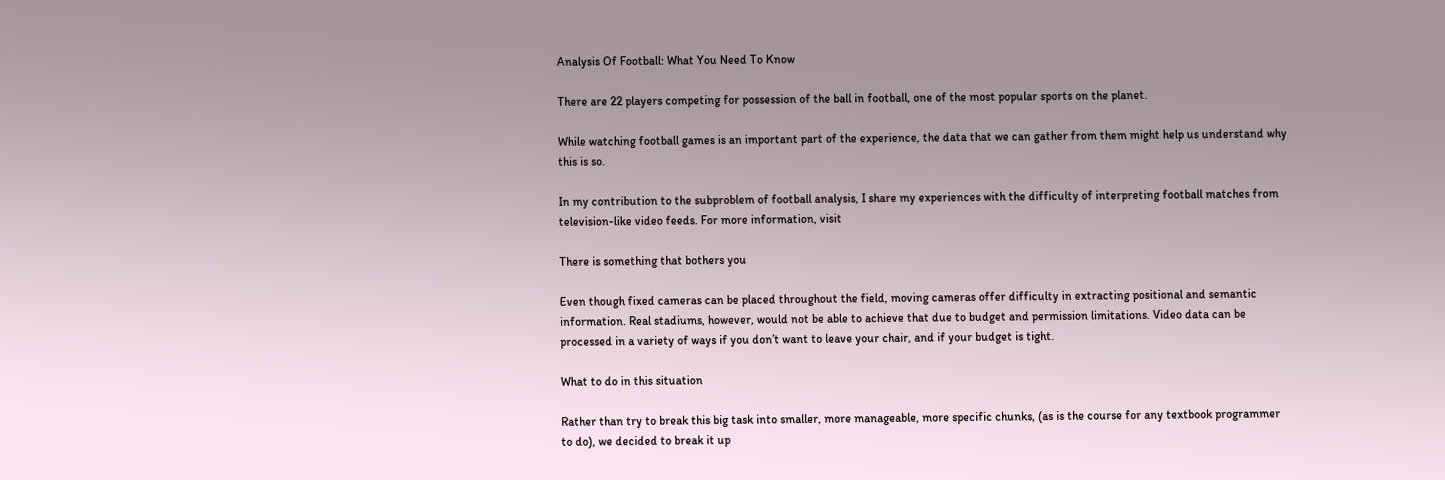Analysis Of Football: What You Need To Know

There are 22 players competing for possession of the ball in football, one of the most popular sports on the planet.

While watching football games is an important part of the experience, the data that we can gather from them might help us understand why this is so.

In my contribution to the subproblem of football analysis, I share my experiences with the difficulty of interpreting football matches from television-like video feeds. For more information, visit

There is something that bothers you

Even though fixed cameras can be placed throughout the field, moving cameras offer difficulty in extracting positional and semantic information. Real stadiums, however, would not be able to achieve that due to budget and permission limitations. Video data can be processed in a variety of ways if you don’t want to leave your chair, and if your budget is tight.

What to do in this situation

Rather than try to break this big task into smaller, more manageable, more specific chunks, (as is the course for any textbook programmer to do), we decided to break it up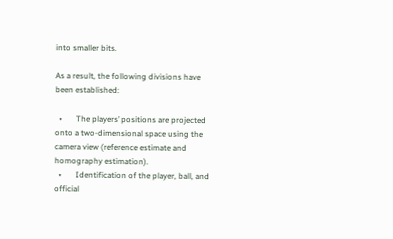into smaller bits.

As a result, the following divisions have been established:

  •       The players’ positions are projected onto a two-dimensional space using the camera view (reference estimate and homography estimation).
  •       Identification of the player, ball, and official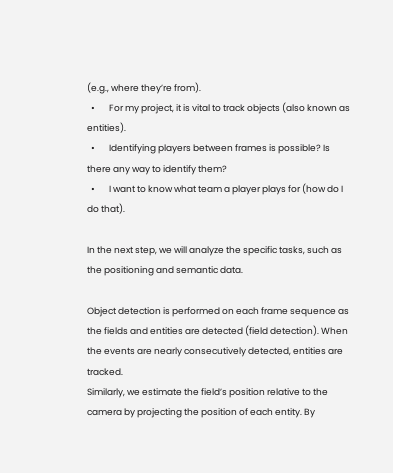(e.g., where they’re from).
  •       For my project, it is vital to track objects (also known as entities).
  •       Identifying players between frames is possible? Is there any way to identify them?
  •       I want to know what team a player plays for (how do I do that).

In the next step, we will analyze the specific tasks, such as the positioning and semantic data.

Object detection is performed on each frame sequence as the fields and entities are detected (field detection). When the events are nearly consecutively detected, entities are tracked.
Similarly, we estimate the field’s position relative to the camera by projecting the position of each entity. By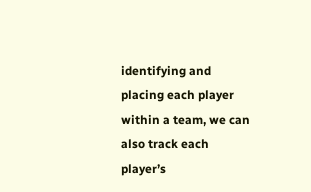identifying and placing each player within a team, we can also track each player’s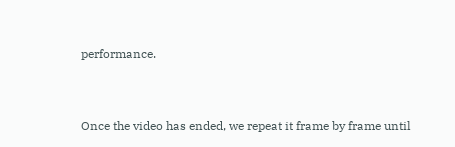performance.


Once the video has ended, we repeat it frame by frame until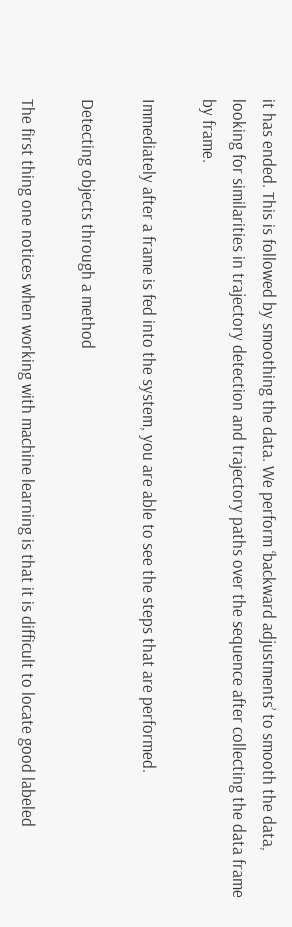it has ended. This is followed by smoothing the data. We perform ‘backward adjustments’ to smooth the data, looking for similarities in trajectory detection and trajectory paths over the sequence after collecting the data frame by frame.

Immediately after a frame is fed into the system, you are able to see the steps that are performed.

Detecting objects through a method

The first thing one notices when working with machine learning is that it is difficult to locate good labeled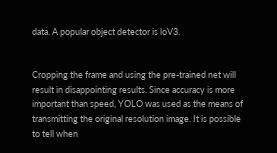data. A popular object detector is loV3.


Cropping the frame and using the pre-trained net will result in disappointing results. Since accuracy is more important than speed, YOLO was used as the means of transmitting the original resolution image. It is possible to tell when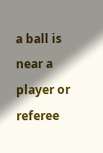a ball is near a player or referee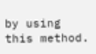by using this method.